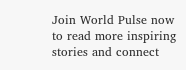Join World Pulse now to read more inspiring stories and connect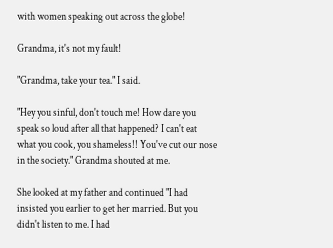with women speaking out across the globe!

Grandma, it's not my fault!

"Grandma, take your tea." I said.

"Hey you sinful, don't touch me! How dare you speak so loud after all that happened? I can't eat what you cook, you shameless!! You've cut our nose in the society." Grandma shouted at me.

She looked at my father and continued "I had insisted you earlier to get her married. But you didn't listen to me. I had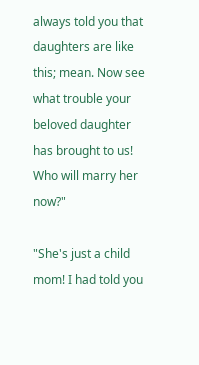always told you that daughters are like this; mean. Now see what trouble your beloved daughter has brought to us! Who will marry her now?"

"She's just a child mom! I had told you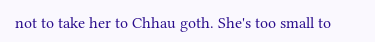not to take her to Chhau goth. She's too small to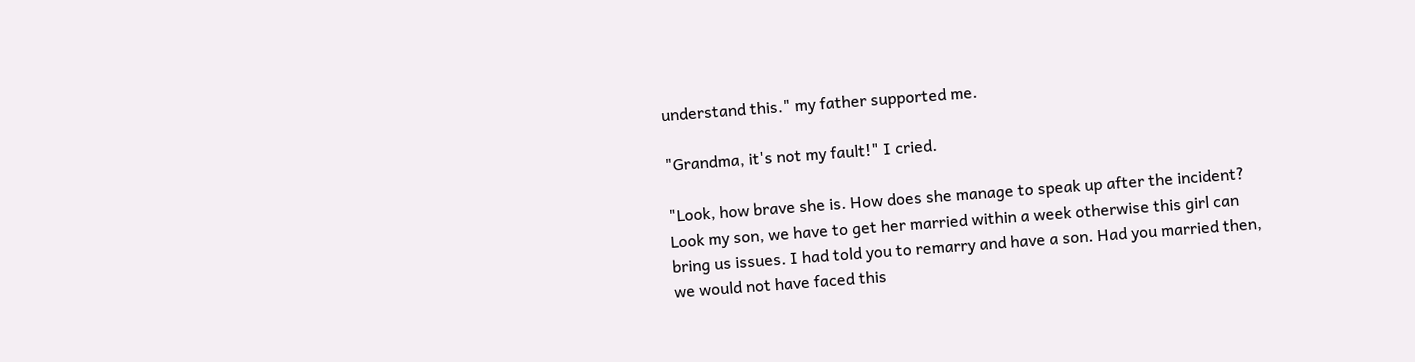understand this." my father supported me.

"Grandma, it's not my fault!" I cried.

"Look, how brave she is. How does she manage to speak up after the incident? Look my son, we have to get her married within a week otherwise this girl can bring us issues. I had told you to remarry and have a son. Had you married then, we would not have faced this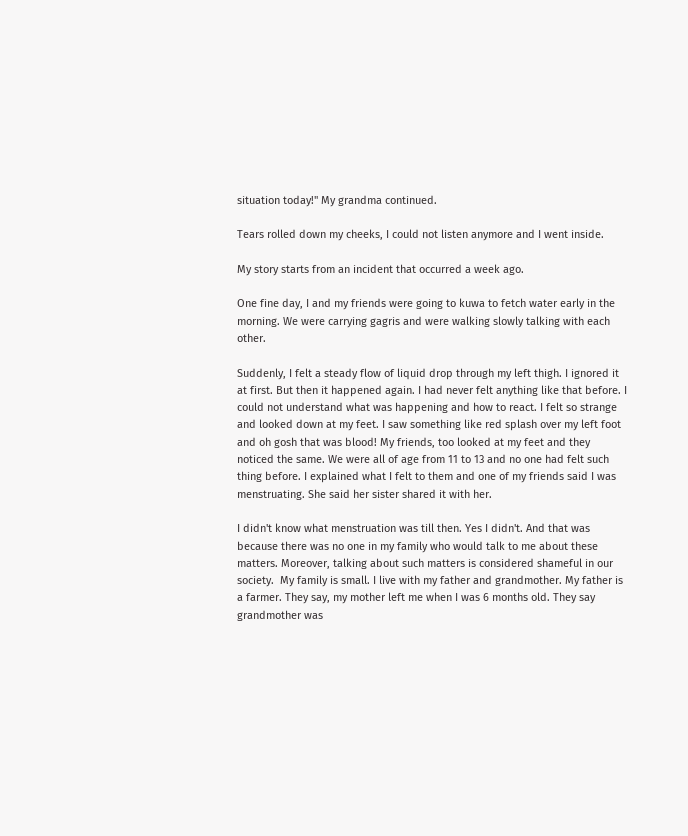situation today!" My grandma continued.

Tears rolled down my cheeks, I could not listen anymore and I went inside.

My story starts from an incident that occurred a week ago.

One fine day, I and my friends were going to kuwa to fetch water early in the morning. We were carrying gagris and were walking slowly talking with each other.

Suddenly, I felt a steady flow of liquid drop through my left thigh. I ignored it at first. But then it happened again. I had never felt anything like that before. I could not understand what was happening and how to react. I felt so strange and looked down at my feet. I saw something like red splash over my left foot and oh gosh that was blood! My friends, too looked at my feet and they noticed the same. We were all of age from 11 to 13 and no one had felt such thing before. I explained what I felt to them and one of my friends said I was menstruating. She said her sister shared it with her.

I didn't know what menstruation was till then. Yes I didn't. And that was because there was no one in my family who would talk to me about these matters. Moreover, talking about such matters is considered shameful in our society.  My family is small. I live with my father and grandmother. My father is a farmer. They say, my mother left me when I was 6 months old. They say grandmother was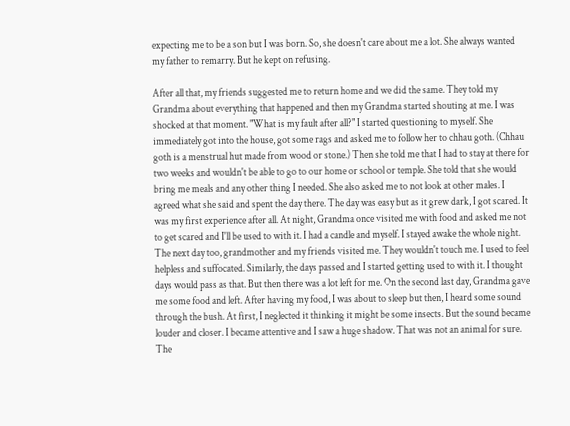expecting me to be a son but I was born. So, she doesn't care about me a lot. She always wanted my father to remarry. But he kept on refusing.

After all that, my friends suggested me to return home and we did the same. They told my Grandma about everything that happened and then my Grandma started shouting at me. I was shocked at that moment. "What is my fault after all?" I started questioning to myself. She immediately got into the house, got some rags and asked me to follow her to chhau goth. (Chhau goth is a menstrual hut made from wood or stone.) Then she told me that I had to stay at there for two weeks and wouldn't be able to go to our home or school or temple. She told that she would bring me meals and any other thing I needed. She also asked me to not look at other males. I agreed what she said and spent the day there. The day was easy but as it grew dark, I got scared. It was my first experience after all. At night, Grandma once visited me with food and asked me not to get scared and I'll be used to with it. I had a candle and myself. I stayed awake the whole night. The next day too, grandmother and my friends visited me. They wouldn't touch me. I used to feel helpless and suffocated. Similarly, the days passed and I started getting used to with it. I thought days would pass as that. But then there was a lot left for me. On the second last day, Grandma gave me some food and left. After having my food, I was about to sleep but then, I heard some sound through the bush. At first, I neglected it thinking it might be some insects. But the sound became louder and closer. I became attentive and I saw a huge shadow. That was not an animal for sure. The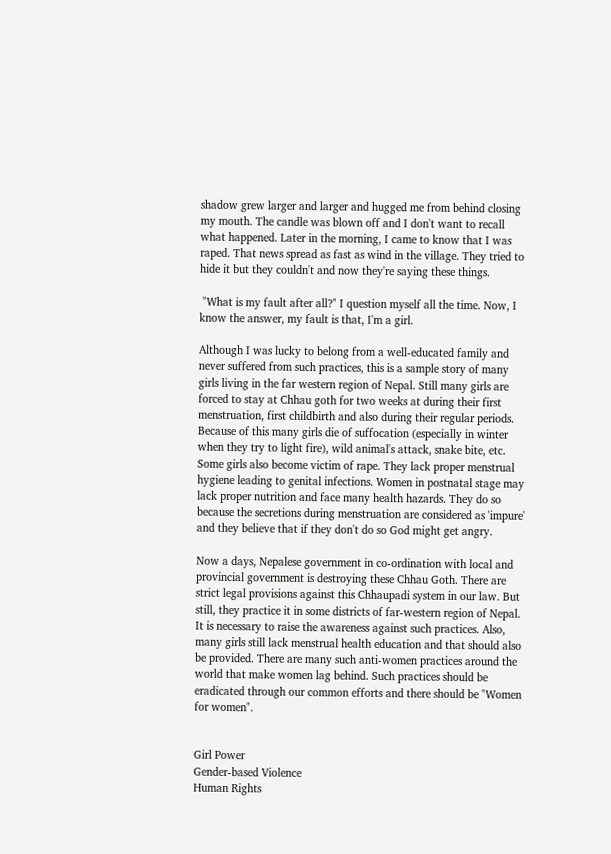shadow grew larger and larger and hugged me from behind closing my mouth. The candle was blown off and I don't want to recall what happened. Later in the morning, I came to know that I was raped. That news spread as fast as wind in the village. They tried to hide it but they couldn't and now they're saying these things.

 "What is my fault after all?" I question myself all the time. Now, I know the answer, my fault is that, I'm a girl.

Although I was lucky to belong from a well-educated family and never suffered from such practices, this is a sample story of many girls living in the far western region of Nepal. Still many girls are forced to stay at Chhau goth for two weeks at during their first menstruation, first childbirth and also during their regular periods. Because of this many girls die of suffocation (especially in winter when they try to light fire), wild animal's attack, snake bite, etc. Some girls also become victim of rape. They lack proper menstrual hygiene leading to genital infections. Women in postnatal stage may lack proper nutrition and face many health hazards. They do so because the secretions during menstruation are considered as 'impure' and they believe that if they don't do so God might get angry.

Now a days, Nepalese government in co-ordination with local and provincial government is destroying these Chhau Goth. There are strict legal provisions against this Chhaupadi system in our law. But still, they practice it in some districts of far-western region of Nepal. It is necessary to raise the awareness against such practices. Also, many girls still lack menstrual health education and that should also be provided. There are many such anti-women practices around the world that make women lag behind. Such practices should be eradicated through our common efforts and there should be "Women for women".


Girl Power
Gender-based Violence
Human Rights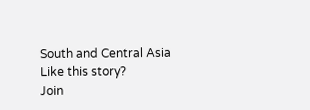South and Central Asia
Like this story?
Join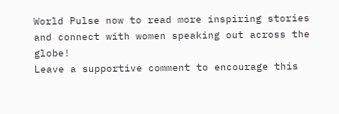World Pulse now to read more inspiring stories and connect with women speaking out across the globe!
Leave a supportive comment to encourage this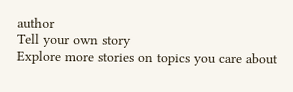author
Tell your own story
Explore more stories on topics you care about